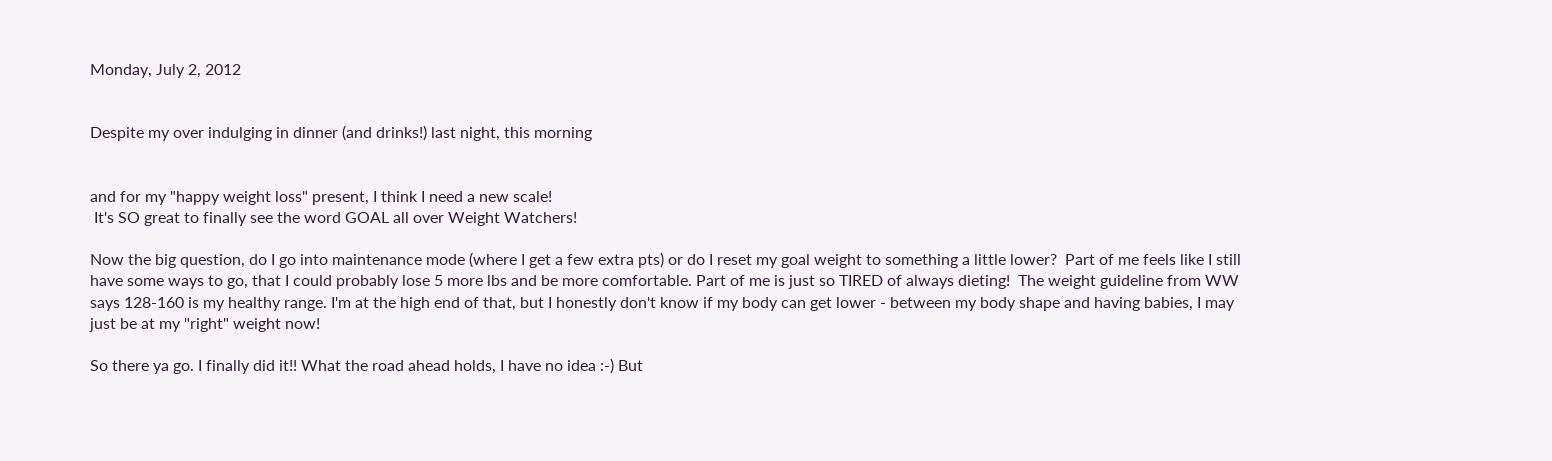Monday, July 2, 2012


Despite my over indulging in dinner (and drinks!) last night, this morning


and for my "happy weight loss" present, I think I need a new scale!
 It's SO great to finally see the word GOAL all over Weight Watchers!

Now the big question, do I go into maintenance mode (where I get a few extra pts) or do I reset my goal weight to something a little lower?  Part of me feels like I still have some ways to go, that I could probably lose 5 more lbs and be more comfortable. Part of me is just so TIRED of always dieting!  The weight guideline from WW says 128-160 is my healthy range. I'm at the high end of that, but I honestly don't know if my body can get lower - between my body shape and having babies, I may just be at my "right" weight now!

So there ya go. I finally did it!! What the road ahead holds, I have no idea :-) But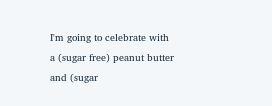I'm going to celebrate with a (sugar free) peanut butter and (sugar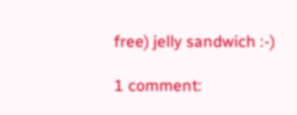free) jelly sandwich :-)

1 comment: